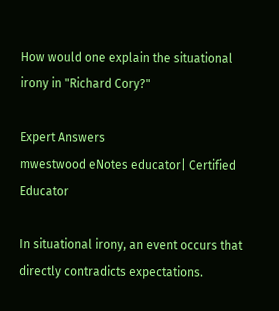How would one explain the situational irony in "Richard Cory?"

Expert Answers
mwestwood eNotes educator| Certified Educator

In situational irony, an event occurs that directly contradicts expectations.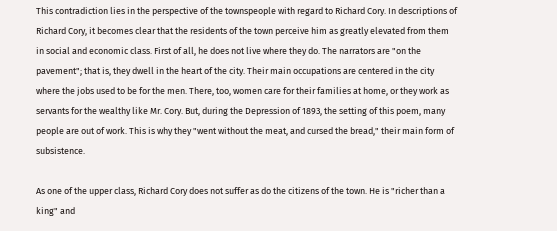This contradiction lies in the perspective of the townspeople with regard to Richard Cory. In descriptions of Richard Cory, it becomes clear that the residents of the town perceive him as greatly elevated from them in social and economic class. First of all, he does not live where they do. The narrators are "on the pavement"; that is, they dwell in the heart of the city. Their main occupations are centered in the city where the jobs used to be for the men. There, too, women care for their families at home, or they work as servants for the wealthy like Mr. Cory. But, during the Depression of 1893, the setting of this poem, many people are out of work. This is why they "went without the meat, and cursed the bread," their main form of subsistence.

As one of the upper class, Richard Cory does not suffer as do the citizens of the town. He is "richer than a king" and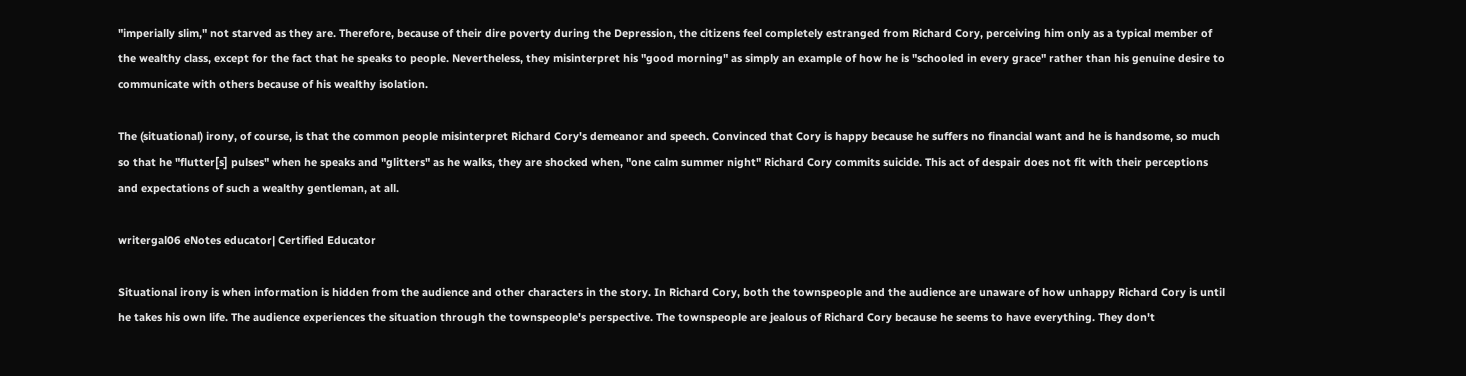"imperially slim," not starved as they are. Therefore, because of their dire poverty during the Depression, the citizens feel completely estranged from Richard Cory, perceiving him only as a typical member of the wealthy class, except for the fact that he speaks to people. Nevertheless, they misinterpret his "good morning" as simply an example of how he is "schooled in every grace" rather than his genuine desire to communicate with others because of his wealthy isolation.

The (situational) irony, of course, is that the common people misinterpret Richard Cory's demeanor and speech. Convinced that Cory is happy because he suffers no financial want and he is handsome, so much so that he "flutter[s] pulses" when he speaks and "glitters" as he walks, they are shocked when, "one calm summer night" Richard Cory commits suicide. This act of despair does not fit with their perceptions and expectations of such a wealthy gentleman, at all.

writergal06 eNotes educator| Certified Educator

Situational irony is when information is hidden from the audience and other characters in the story. In Richard Cory, both the townspeople and the audience are unaware of how unhappy Richard Cory is until he takes his own life. The audience experiences the situation through the townspeople's perspective. The townspeople are jealous of Richard Cory because he seems to have everything. They don't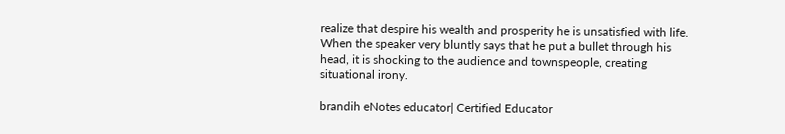realize that despire his wealth and prosperity he is unsatisfied with life. When the speaker very bluntly says that he put a bullet through his head, it is shocking to the audience and townspeople, creating situational irony.

brandih eNotes educator| Certified Educator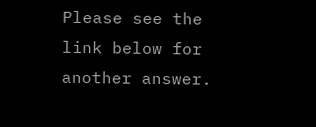Please see the link below for another answer.